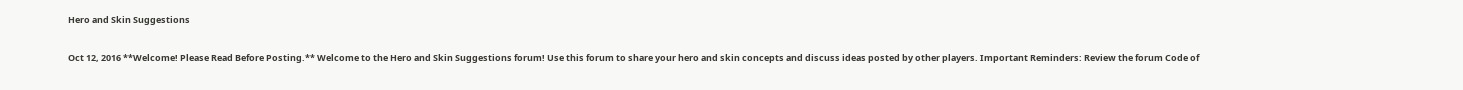Hero and Skin Suggestions

Oct 12, 2016 **Welcome! Please Read Before Posting.** Welcome to the Hero and Skin Suggestions forum! Use this forum to share your hero and skin concepts and discuss ideas posted by other players. Important Reminders: Review the forum Code of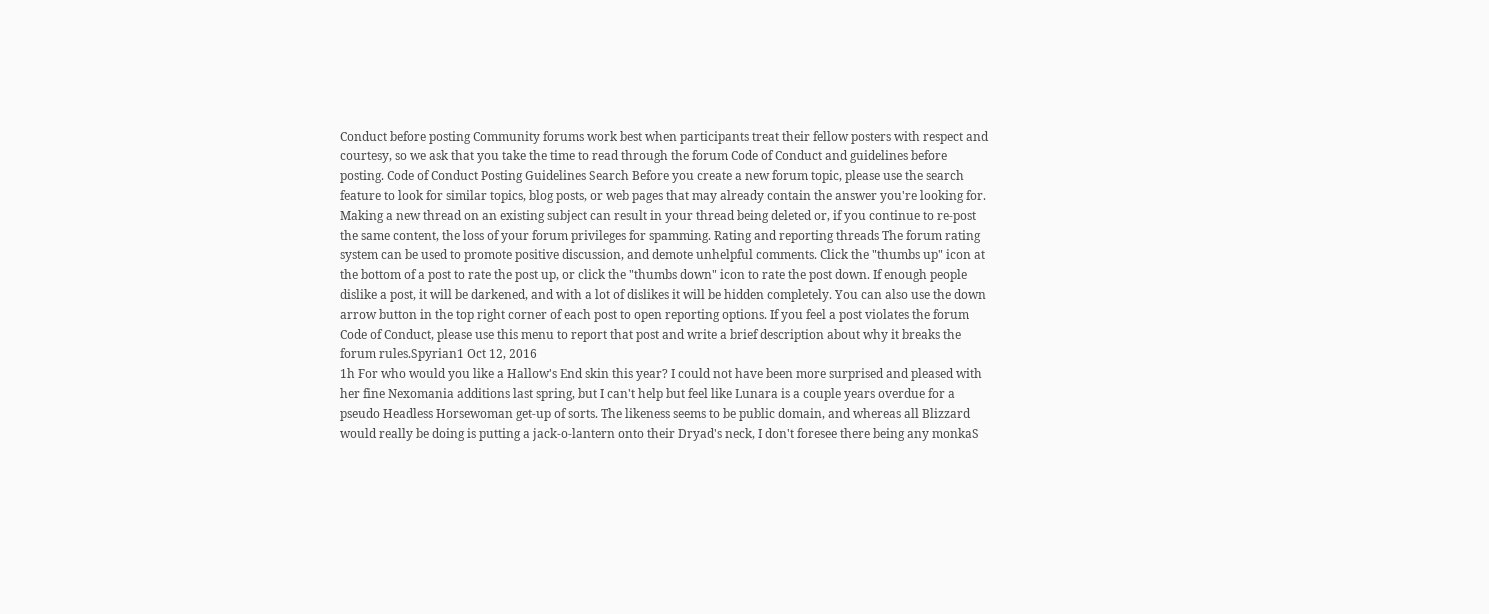Conduct before posting Community forums work best when participants treat their fellow posters with respect and courtesy, so we ask that you take the time to read through the forum Code of Conduct and guidelines before posting. Code of Conduct Posting Guidelines Search Before you create a new forum topic, please use the search feature to look for similar topics, blog posts, or web pages that may already contain the answer you're looking for. Making a new thread on an existing subject can result in your thread being deleted or, if you continue to re-post the same content, the loss of your forum privileges for spamming. Rating and reporting threads The forum rating system can be used to promote positive discussion, and demote unhelpful comments. Click the "thumbs up" icon at the bottom of a post to rate the post up, or click the "thumbs down" icon to rate the post down. If enough people dislike a post, it will be darkened, and with a lot of dislikes it will be hidden completely. You can also use the down arrow button in the top right corner of each post to open reporting options. If you feel a post violates the forum Code of Conduct, please use this menu to report that post and write a brief description about why it breaks the forum rules.Spyrian1 Oct 12, 2016
1h For who would you like a Hallow's End skin this year? I could not have been more surprised and pleased with her fine Nexomania additions last spring, but I can't help but feel like Lunara is a couple years overdue for a pseudo Headless Horsewoman get-up of sorts. The likeness seems to be public domain, and whereas all Blizzard would really be doing is putting a jack-o-lantern onto their Dryad's neck, I don't foresee there being any monkaS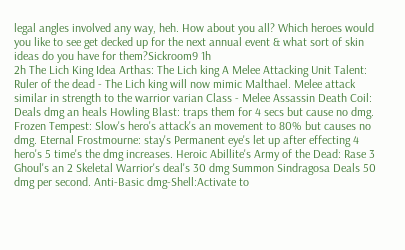legal angles involved any way, heh. How about you all? Which heroes would you like to see get decked up for the next annual event & what sort of skin ideas do you have for them?Sickroom9 1h
2h The Lich King Idea Arthas: The Lich king A Melee Attacking Unit Talent: Ruler of the dead - The Lich king will now mimic Malthael. Melee attack similar in strength to the warrior varian Class - Melee Assassin Death Coil: Deals dmg an heals Howling Blast: traps them for 4 secs but cause no dmg. Frozen Tempest: Slow's hero's attack's an movement to 80% but causes no dmg. Eternal Frostmourne: stay's Permanent eye's let up after effecting 4 hero's 5 time's the dmg increases. Heroic Abillite's Army of the Dead: Rase 3 Ghoul's an 2 Skeletal Warrior's deal's 30 dmg Summon Sindragosa Deals 50 dmg per second. Anti-Basic dmg-Shell:Activate to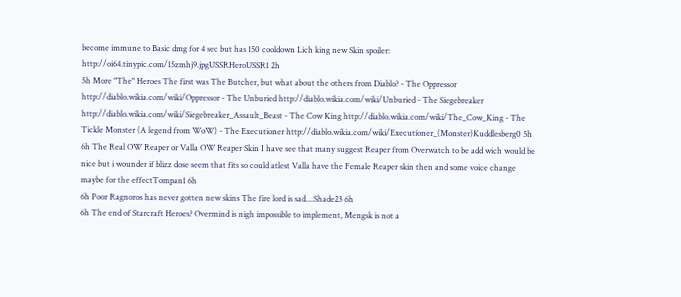become immune to Basic dmg for 4 sec but has 150 cooldown Lich king new Skin spoiler: http://oi64.tinypic.com/15zmhj9.jpgUSSRHeroUSSR1 2h
5h More "The" Heroes The first was The Butcher, but what about the others from Diablo? - The Oppressor http://diablo.wikia.com/wiki/Oppressor - The Unburied http://diablo.wikia.com/wiki/Unburied - The Siegebreaker http://diablo.wikia.com/wiki/Siegebreaker_Assault_Beast - The Cow King http://diablo.wikia.com/wiki/The_Cow_King - The Tickle Monster (A legend from WoW) - The Executioner http://diablo.wikia.com/wiki/Executioner_(Monster)Kuddlesberg0 5h
6h The Real OW Reaper or Valla OW Reaper Skin I have see that many suggest Reaper from Overwatch to be add wich would be nice but i wounder if blizz dose seem that fits so could atlest Valla have the Female Reaper skin then and some voice change maybe for the effectTompan1 6h
6h Poor Ragnoros has never gotten new skins The fire lord is sad....Shade23 6h
6h The end of Starcraft Heroes? Overmind is nigh impossible to implement, Mengsk is not a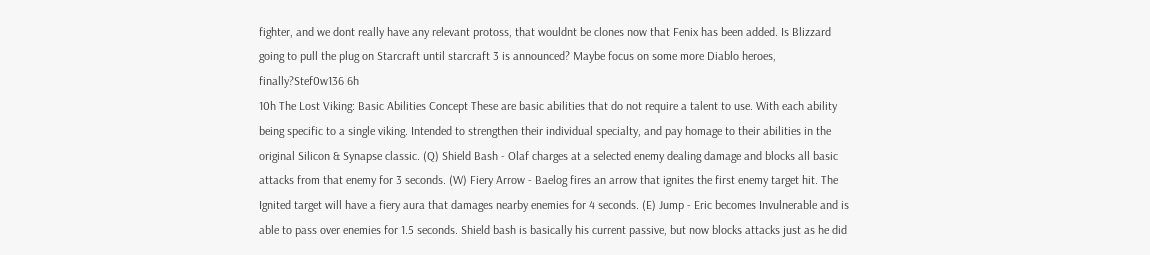fighter, and we dont really have any relevant protoss, that wouldnt be clones now that Fenix has been added. Is Blizzard going to pull the plug on Starcraft until starcraft 3 is announced? Maybe focus on some more Diablo heroes, finally?Stef0w136 6h
10h The Lost Viking: Basic Abilities Concept These are basic abilities that do not require a talent to use. With each ability being specific to a single viking. Intended to strengthen their individual specialty, and pay homage to their abilities in the original Silicon & Synapse classic. (Q) Shield Bash - Olaf charges at a selected enemy dealing damage and blocks all basic attacks from that enemy for 3 seconds. (W) Fiery Arrow - Baelog fires an arrow that ignites the first enemy target hit. The Ignited target will have a fiery aura that damages nearby enemies for 4 seconds. (E) Jump - Eric becomes Invulnerable and is able to pass over enemies for 1.5 seconds. Shield bash is basically his current passive, but now blocks attacks just as he did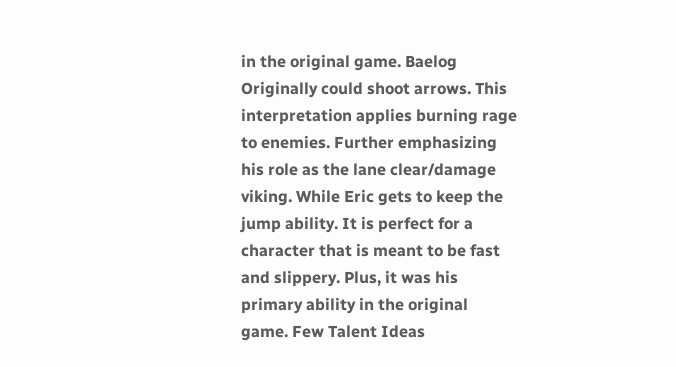in the original game. Baelog Originally could shoot arrows. This interpretation applies burning rage to enemies. Further emphasizing his role as the lane clear/damage viking. While Eric gets to keep the jump ability. It is perfect for a character that is meant to be fast and slippery. Plus, it was his primary ability in the original game. Few Talent Ideas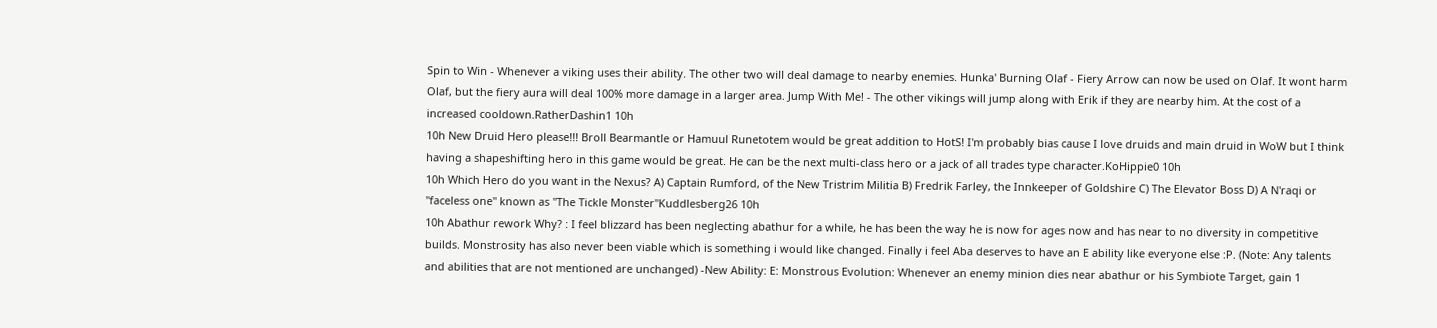Spin to Win - Whenever a viking uses their ability. The other two will deal damage to nearby enemies. Hunka' Burning Olaf - Fiery Arrow can now be used on Olaf. It wont harm Olaf, but the fiery aura will deal 100% more damage in a larger area. Jump With Me! - The other vikings will jump along with Erik if they are nearby him. At the cost of a increased cooldown.RatherDashin1 10h
10h New Druid Hero please!!! Broll Bearmantle or Hamuul Runetotem would be great addition to HotS! I'm probably bias cause I love druids and main druid in WoW but I think having a shapeshifting hero in this game would be great. He can be the next multi-class hero or a jack of all trades type character.KoHippie0 10h
10h Which Hero do you want in the Nexus? A) Captain Rumford, of the New Tristrim Militia B) Fredrik Farley, the Innkeeper of Goldshire C) The Elevator Boss D) A N'raqi or "faceless one" known as "The Tickle Monster"Kuddlesberg26 10h
10h Abathur rework Why? : I feel blizzard has been neglecting abathur for a while, he has been the way he is now for ages now and has near to no diversity in competitive builds. Monstrosity has also never been viable which is something i would like changed. Finally i feel Aba deserves to have an E ability like everyone else :P. (Note: Any talents and abilities that are not mentioned are unchanged) -New Ability: E: Monstrous Evolution: Whenever an enemy minion dies near abathur or his Symbiote Target, gain 1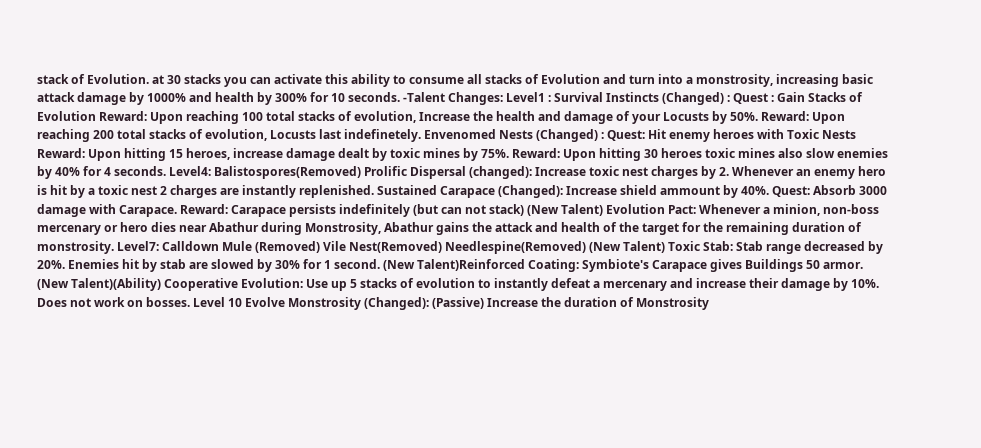stack of Evolution. at 30 stacks you can activate this ability to consume all stacks of Evolution and turn into a monstrosity, increasing basic attack damage by 1000% and health by 300% for 10 seconds. -Talent Changes: Level1 : Survival Instincts (Changed) : Quest : Gain Stacks of Evolution Reward: Upon reaching 100 total stacks of evolution, Increase the health and damage of your Locusts by 50%. Reward: Upon reaching 200 total stacks of evolution, Locusts last indefinetely. Envenomed Nests (Changed) : Quest: Hit enemy heroes with Toxic Nests Reward: Upon hitting 15 heroes, increase damage dealt by toxic mines by 75%. Reward: Upon hitting 30 heroes toxic mines also slow enemies by 40% for 4 seconds. Level4: Balistospores(Removed) Prolific Dispersal (changed): Increase toxic nest charges by 2. Whenever an enemy hero is hit by a toxic nest 2 charges are instantly replenished. Sustained Carapace (Changed): Increase shield ammount by 40%. Quest: Absorb 3000 damage with Carapace. Reward: Carapace persists indefinitely (but can not stack) (New Talent) Evolution Pact: Whenever a minion, non-boss mercenary or hero dies near Abathur during Monstrosity, Abathur gains the attack and health of the target for the remaining duration of monstrosity. Level7: Calldown Mule (Removed) Vile Nest(Removed) Needlespine(Removed) (New Talent) Toxic Stab: Stab range decreased by 20%. Enemies hit by stab are slowed by 30% for 1 second. (New Talent)Reinforced Coating: Symbiote's Carapace gives Buildings 50 armor. (New Talent)(Ability) Cooperative Evolution: Use up 5 stacks of evolution to instantly defeat a mercenary and increase their damage by 10%. Does not work on bosses. Level 10 Evolve Monstrosity (Changed): (Passive) Increase the duration of Monstrosity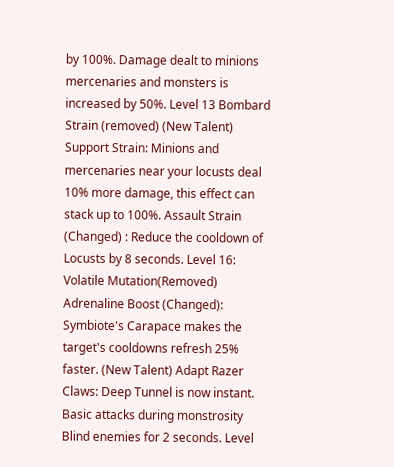by 100%. Damage dealt to minions mercenaries and monsters is increased by 50%. Level 13 Bombard Strain (removed) (New Talent) Support Strain: Minions and mercenaries near your locusts deal 10% more damage, this effect can stack up to 100%. Assault Strain (Changed) : Reduce the cooldown of Locusts by 8 seconds. Level 16: Volatile Mutation(Removed) Adrenaline Boost (Changed): Symbiote's Carapace makes the target's cooldowns refresh 25% faster. (New Talent) Adapt Razer Claws: Deep Tunnel is now instant. Basic attacks during monstrosity Blind enemies for 2 seconds. Level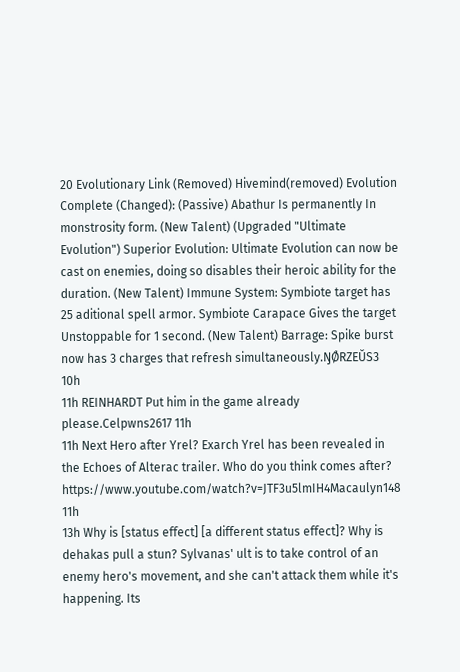20 Evolutionary Link (Removed) Hivemind(removed) Evolution Complete (Changed): (Passive) Abathur Is permanently In monstrosity form. (New Talent) (Upgraded "Ultimate Evolution") Superior Evolution: Ultimate Evolution can now be cast on enemies, doing so disables their heroic ability for the duration. (New Talent) Immune System: Symbiote target has 25 aditional spell armor. Symbiote Carapace Gives the target Unstoppable for 1 second. (New Talent) Barrage: Spike burst now has 3 charges that refresh simultaneously.ŊǾRZEŬS3 10h
11h REINHARDT Put him in the game already please.Celpwns2617 11h
11h Next Hero after Yrel? Exarch Yrel has been revealed in the Echoes of Alterac trailer. Who do you think comes after? https://www.youtube.com/watch?v=JTF3u5lmIH4Macaulyn148 11h
13h Why is [status effect] [a different status effect]? Why is dehakas pull a stun? Sylvanas' ult is to take control of an enemy hero's movement, and she can't attack them while it's happening. Its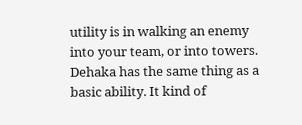utility is in walking an enemy into your team, or into towers. Dehaka has the same thing as a basic ability. It kind of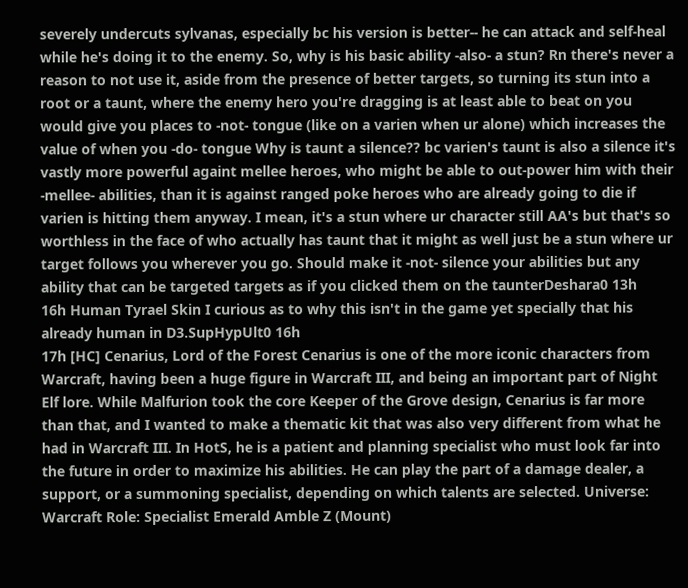severely undercuts sylvanas, especially bc his version is better-- he can attack and self-heal while he's doing it to the enemy. So, why is his basic ability -also- a stun? Rn there's never a reason to not use it, aside from the presence of better targets, so turning its stun into a root or a taunt, where the enemy hero you're dragging is at least able to beat on you would give you places to -not- tongue (like on a varien when ur alone) which increases the value of when you -do- tongue Why is taunt a silence?? bc varien's taunt is also a silence it's vastly more powerful againt mellee heroes, who might be able to out-power him with their -mellee- abilities, than it is against ranged poke heroes who are already going to die if varien is hitting them anyway. I mean, it's a stun where ur character still AA's but that's so worthless in the face of who actually has taunt that it might as well just be a stun where ur target follows you wherever you go. Should make it -not- silence your abilities but any ability that can be targeted targets as if you clicked them on the taunterDeshara0 13h
16h Human Tyrael Skin I curious as to why this isn't in the game yet specially that his already human in D3.SupHypUlt0 16h
17h [HC] Cenarius, Lord of the Forest Cenarius is one of the more iconic characters from Warcraft, having been a huge figure in Warcraft III, and being an important part of Night Elf lore. While Malfurion took the core Keeper of the Grove design, Cenarius is far more than that, and I wanted to make a thematic kit that was also very different from what he had in Warcraft III. In HotS, he is a patient and planning specialist who must look far into the future in order to maximize his abilities. He can play the part of a damage dealer, a support, or a summoning specialist, depending on which talents are selected. Universe: Warcraft Role: Specialist Emerald Amble Z (Mount)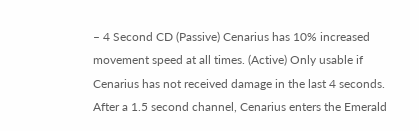– 4 Second CD (Passive) Cenarius has 10% increased movement speed at all times. (Active) Only usable if Cenarius has not received damage in the last 4 seconds. After a 1.5 second channel, Cenarius enters the Emerald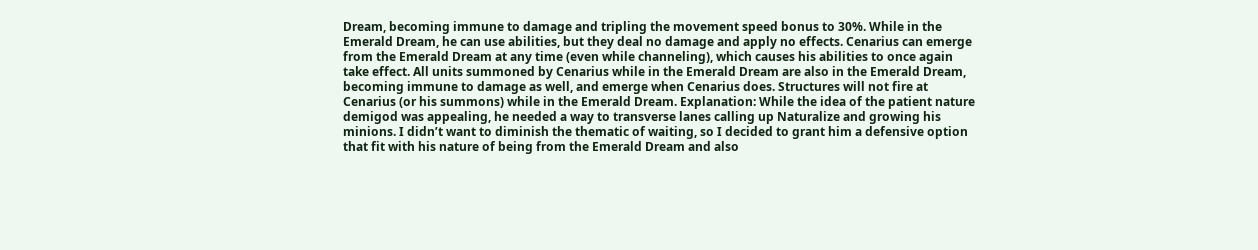Dream, becoming immune to damage and tripling the movement speed bonus to 30%. While in the Emerald Dream, he can use abilities, but they deal no damage and apply no effects. Cenarius can emerge from the Emerald Dream at any time (even while channeling), which causes his abilities to once again take effect. All units summoned by Cenarius while in the Emerald Dream are also in the Emerald Dream, becoming immune to damage as well, and emerge when Cenarius does. Structures will not fire at Cenarius (or his summons) while in the Emerald Dream. Explanation: While the idea of the patient nature demigod was appealing, he needed a way to transverse lanes calling up Naturalize and growing his minions. I didn’t want to diminish the thematic of waiting, so I decided to grant him a defensive option that fit with his nature of being from the Emerald Dream and also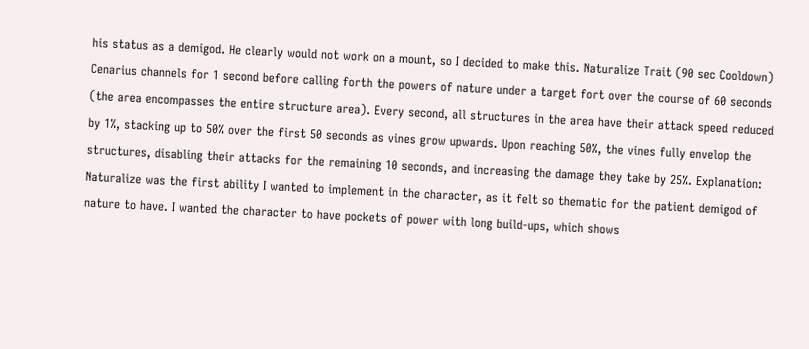his status as a demigod. He clearly would not work on a mount, so I decided to make this. Naturalize Trait (90 sec Cooldown) Cenarius channels for 1 second before calling forth the powers of nature under a target fort over the course of 60 seconds (the area encompasses the entire structure area). Every second, all structures in the area have their attack speed reduced by 1%, stacking up to 50% over the first 50 seconds as vines grow upwards. Upon reaching 50%, the vines fully envelop the structures, disabling their attacks for the remaining 10 seconds, and increasing the damage they take by 25%. Explanation: Naturalize was the first ability I wanted to implement in the character, as it felt so thematic for the patient demigod of nature to have. I wanted the character to have pockets of power with long build-ups, which shows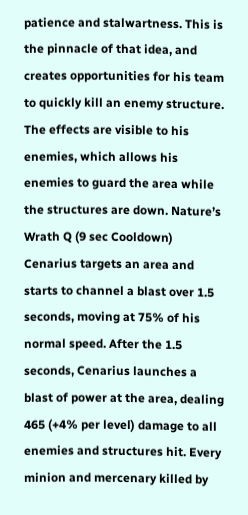patience and stalwartness. This is the pinnacle of that idea, and creates opportunities for his team to quickly kill an enemy structure. The effects are visible to his enemies, which allows his enemies to guard the area while the structures are down. Nature’s Wrath Q (9 sec Cooldown) Cenarius targets an area and starts to channel a blast over 1.5 seconds, moving at 75% of his normal speed. After the 1.5 seconds, Cenarius launches a blast of power at the area, dealing 465 (+4% per level) damage to all enemies and structures hit. Every minion and mercenary killed by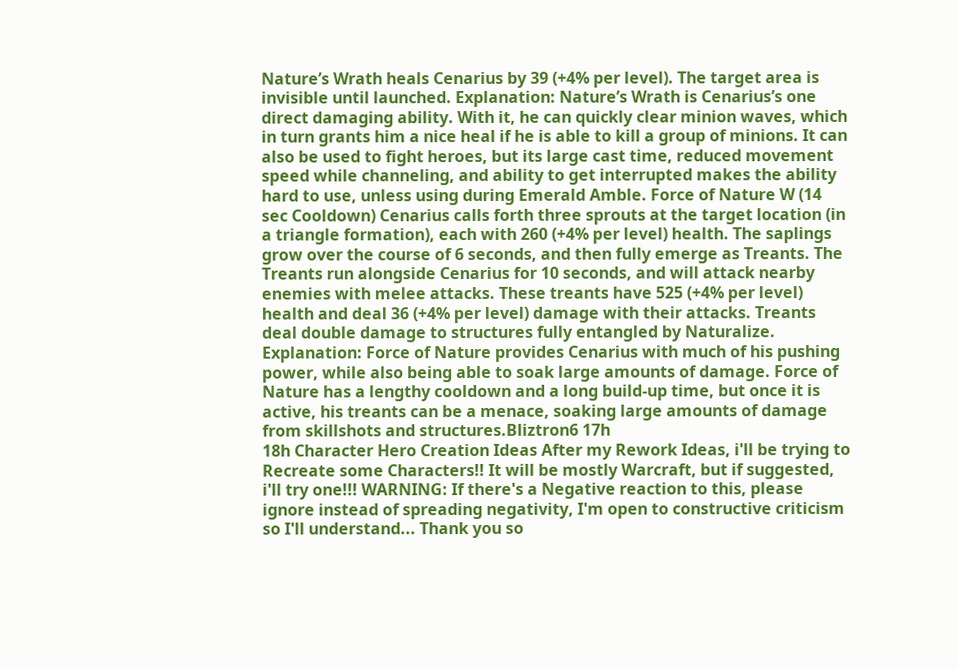Nature’s Wrath heals Cenarius by 39 (+4% per level). The target area is invisible until launched. Explanation: Nature’s Wrath is Cenarius’s one direct damaging ability. With it, he can quickly clear minion waves, which in turn grants him a nice heal if he is able to kill a group of minions. It can also be used to fight heroes, but its large cast time, reduced movement speed while channeling, and ability to get interrupted makes the ability hard to use, unless using during Emerald Amble. Force of Nature W (14 sec Cooldown) Cenarius calls forth three sprouts at the target location (in a triangle formation), each with 260 (+4% per level) health. The saplings grow over the course of 6 seconds, and then fully emerge as Treants. The Treants run alongside Cenarius for 10 seconds, and will attack nearby enemies with melee attacks. These treants have 525 (+4% per level) health and deal 36 (+4% per level) damage with their attacks. Treants deal double damage to structures fully entangled by Naturalize. Explanation: Force of Nature provides Cenarius with much of his pushing power, while also being able to soak large amounts of damage. Force of Nature has a lengthy cooldown and a long build-up time, but once it is active, his treants can be a menace, soaking large amounts of damage from skillshots and structures.Bliztron6 17h
18h Character Hero Creation Ideas After my Rework Ideas, i'll be trying to Recreate some Characters!! It will be mostly Warcraft, but if suggested, i'll try one!!! WARNING: If there's a Negative reaction to this, please ignore instead of spreading negativity, I'm open to constructive criticism so I'll understand... Thank you so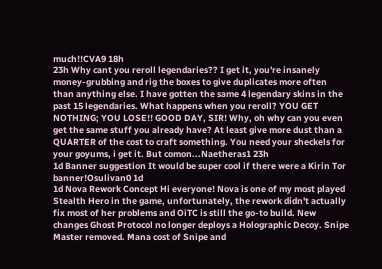much!!CVA9 18h
23h Why cant you reroll legendaries?? I get it, you're insanely money-grubbing and rig the boxes to give duplicates more often than anything else. I have gotten the same 4 legendary skins in the past 15 legendaries. What happens when you reroll? YOU GET NOTHING; YOU LOSE!! GOOD DAY, SIR! Why, oh why can you even get the same stuff you already have? At least give more dust than a QUARTER of the cost to craft something. You need your sheckels for your goyums, i get it. But comon...Naetheras1 23h
1d Banner suggestion It would be super cool if there were a Kirin Tor banner!Osulivan0 1d
1d Nova Rework Concept Hi everyone! Nova is one of my most played Stealth Hero in the game, unfortunately, the rework didn't actually fix most of her problems and OiTC is still the go-to build. New changes Ghost Protocol no longer deploys a Holographic Decoy. Snipe Master removed. Mana cost of Snipe and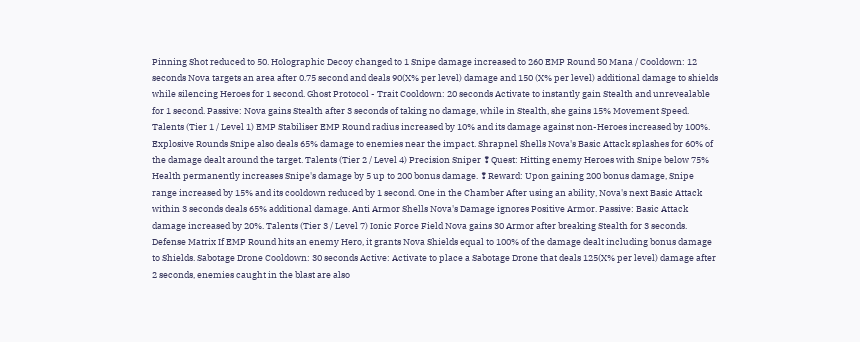Pinning Shot reduced to 50. Holographic Decoy changed to 1 Snipe damage increased to 260 EMP Round 50 Mana / Cooldown: 12 seconds Nova targets an area after 0.75 second and deals 90(X% per level) damage and 150 (X% per level) additional damage to shields while silencing Heroes for 1 second. Ghost Protocol - Trait Cooldown: 20 seconds Activate to instantly gain Stealth and unrevealable for 1 second. Passive: Nova gains Stealth after 3 seconds of taking no damage, while in Stealth, she gains 15% Movement Speed. Talents (Tier 1 / Level 1) EMP Stabiliser EMP Round radius increased by 10% and its damage against non-Heroes increased by 100%. Explosive Rounds Snipe also deals 65% damage to enemies near the impact. Shrapnel Shells Nova's Basic Attack splashes for 60% of the damage dealt around the target. Talents (Tier 2 / Level 4) Precision Sniper ❢Quest: Hitting enemy Heroes with Snipe below 75% Health permanently increases Snipe's damage by 5 up to 200 bonus damage. ❢Reward: Upon gaining 200 bonus damage, Snipe range increased by 15% and its cooldown reduced by 1 second. One in the Chamber After using an ability, Nova's next Basic Attack within 3 seconds deals 65% additional damage. Anti Armor Shells Nova's Damage ignores Positive Armor. Passive: Basic Attack damage increased by 20%. Talents (Tier 3 / Level 7) Ionic Force Field Nova gains 30 Armor after breaking Stealth for 3 seconds. Defense Matrix If EMP Round hits an enemy Hero, it grants Nova Shields equal to 100% of the damage dealt including bonus damage to Shields. Sabotage Drone Cooldown: 30 seconds Active: Activate to place a Sabotage Drone that deals 125(X% per level) damage after 2 seconds, enemies caught in the blast are also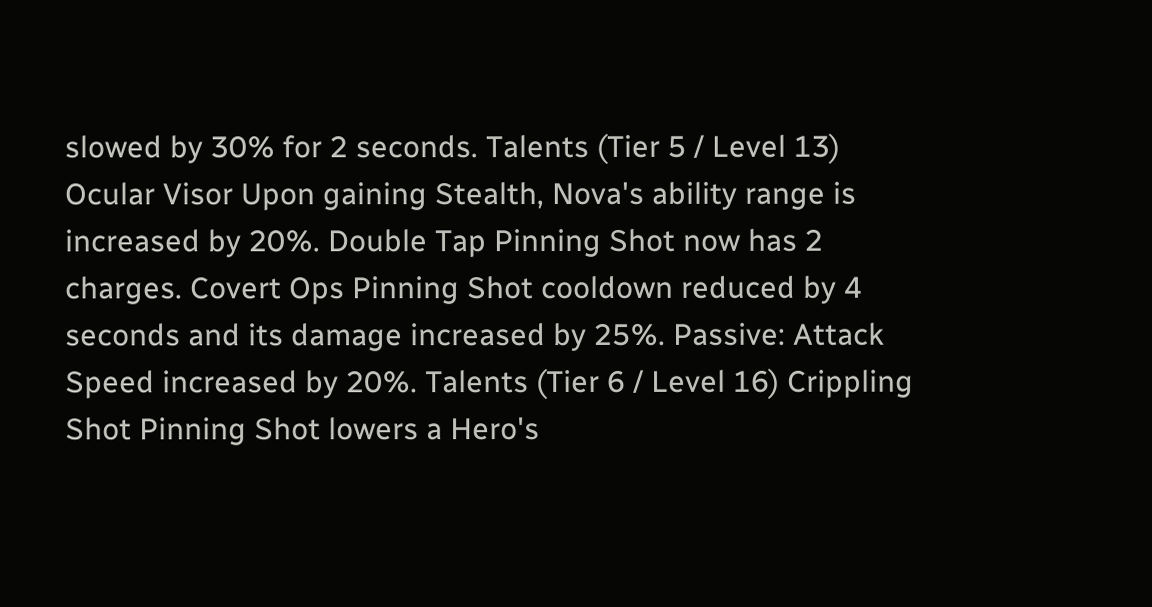slowed by 30% for 2 seconds. Talents (Tier 5 / Level 13) Ocular Visor Upon gaining Stealth, Nova's ability range is increased by 20%. Double Tap Pinning Shot now has 2 charges. Covert Ops Pinning Shot cooldown reduced by 4 seconds and its damage increased by 25%. Passive: Attack Speed increased by 20%. Talents (Tier 6 / Level 16) Crippling Shot Pinning Shot lowers a Hero's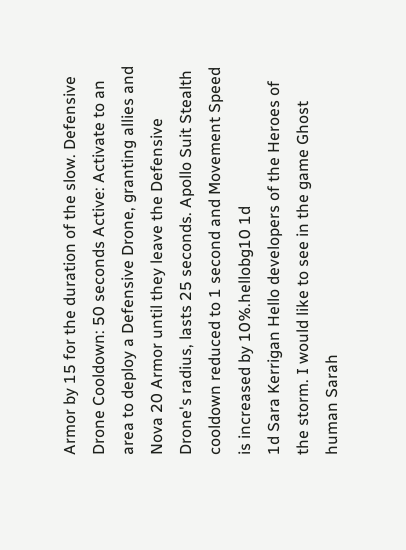Armor by 15 for the duration of the slow. Defensive Drone Cooldown: 50 seconds Active: Activate to an area to deploy a Defensive Drone, granting allies and Nova 20 Armor until they leave the Defensive Drone's radius, lasts 25 seconds. Apollo Suit Stealth cooldown reduced to 1 second and Movement Speed is increased by 10%.hellobg10 1d
1d Sara Kerrigan Hello developers of the Heroes of the storm. I would like to see in the game Ghost human Sarah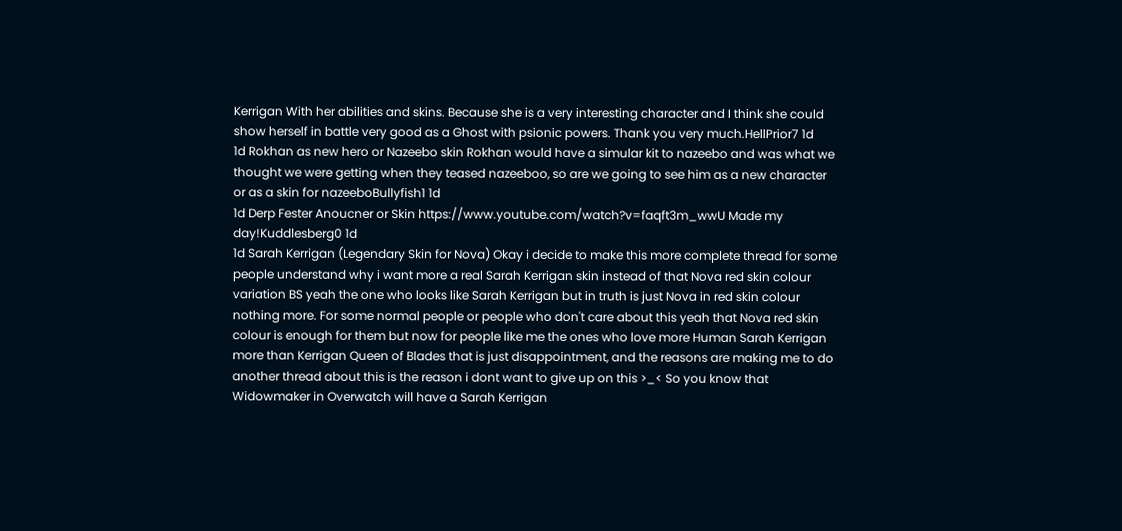Kerrigan With her abilities and skins. Because she is a very interesting character and I think she could show herself in battle very good as a Ghost with psionic powers. Thank you very much.HellPrior7 1d
1d Rokhan as new hero or Nazeebo skin Rokhan would have a simular kit to nazeebo and was what we thought we were getting when they teased nazeeboo, so are we going to see him as a new character or as a skin for nazeeboBullyfish1 1d
1d Derp Fester Anoucner or Skin https://www.youtube.com/watch?v=faqft3m_wwU Made my day!Kuddlesberg0 1d
1d Sarah Kerrigan (Legendary Skin for Nova) Okay i decide to make this more complete thread for some people understand why i want more a real Sarah Kerrigan skin instead of that Nova red skin colour variation BS yeah the one who looks like Sarah Kerrigan but in truth is just Nova in red skin colour nothing more. For some normal people or people who don't care about this yeah that Nova red skin colour is enough for them but now for people like me the ones who love more Human Sarah Kerrigan more than Kerrigan Queen of Blades that is just disappointment, and the reasons are making me to do another thread about this is the reason i dont want to give up on this >_< So you know that Widowmaker in Overwatch will have a Sarah Kerrigan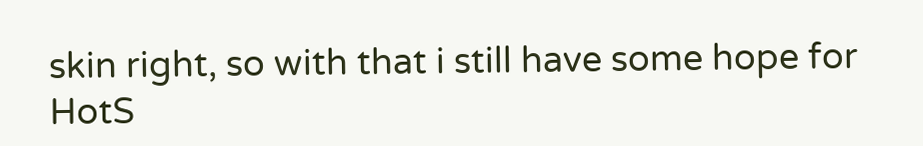skin right, so with that i still have some hope for HotS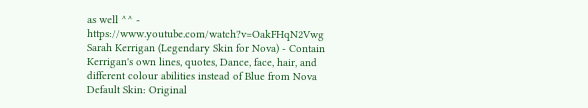as well ^^ - https://www.youtube.com/watch?v=OakFHqN2Vwg Sarah Kerrigan (Legendary Skin for Nova) - Contain Kerrigan's own lines, quotes, Dance, face, hair, and different colour abilities instead of Blue from Nova Default Skin: Original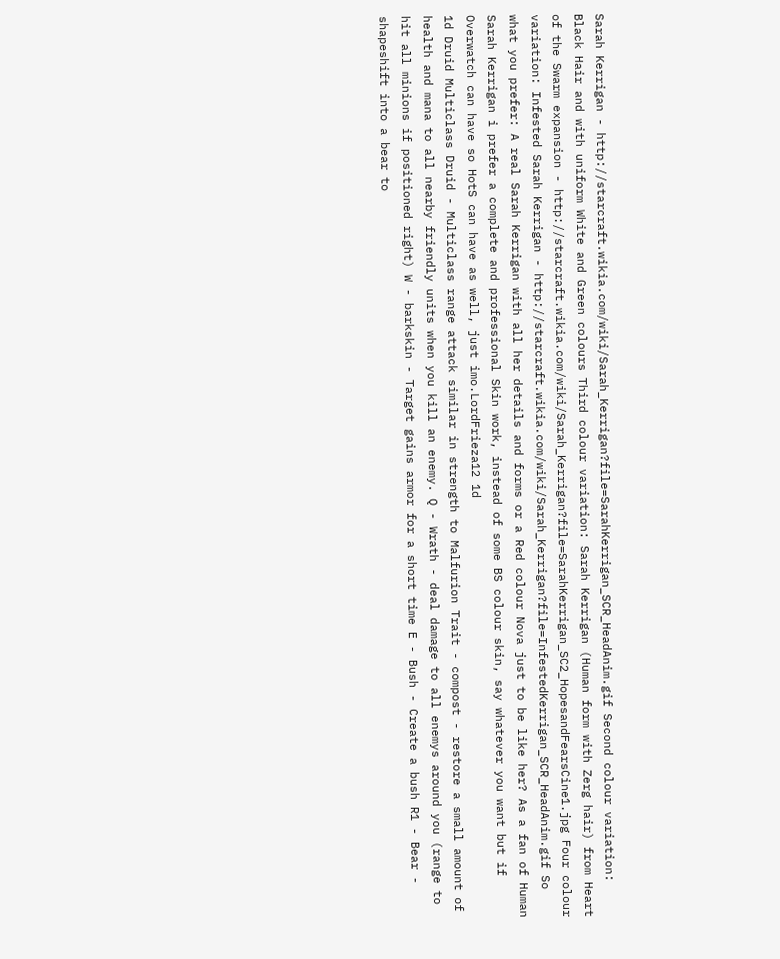Sarah Kerrigan - http://starcraft.wikia.com/wiki/Sarah_Kerrigan?file=SarahKerrigan_SCR_HeadAnim.gif Second colour variation: Black Hair and with uniform White and Green colours Third colour variation: Sarah Kerrigan (Human form with Zerg hair) from Heart of the Swarm expansion - http://starcraft.wikia.com/wiki/Sarah_Kerrigan?file=SarahKerrigan_SC2_HopesandFearsCine1.jpg Four colour variation: Infested Sarah Kerrigan - http://starcraft.wikia.com/wiki/Sarah_Kerrigan?file=InfestedKerrigan_SCR_HeadAnim.gif So what you prefer: A real Sarah Kerrigan with all her details and forms or a Red colour Nova just to be like her? As a fan of Human Sarah Kerrigan i prefer a complete and professional Skin work, instead of some BS colour skin, say whatever you want but if Overwatch can have so HotS can have as well, just imo.LordFrieza12 1d
1d Druid Multiclass Druid - Multiclass range attack similar in strength to Malfurion Trait - compost - restore a small amount of health and mana to all nearby friendly units when you kill an enemy. Q - Wrath - deal damage to all enemys around you (range to hit all minions if positioned right) W - barkskin - Target gains armor for a short time E - Bush - Create a bush R1 - Bear - shapeshift into a bear to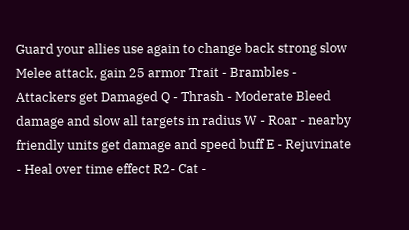Guard your allies use again to change back strong slow Melee attack, gain 25 armor Trait - Brambles - Attackers get Damaged Q - Thrash - Moderate Bleed damage and slow all targets in radius W - Roar - nearby friendly units get damage and speed buff E - Rejuvinate - Heal over time effect R2- Cat -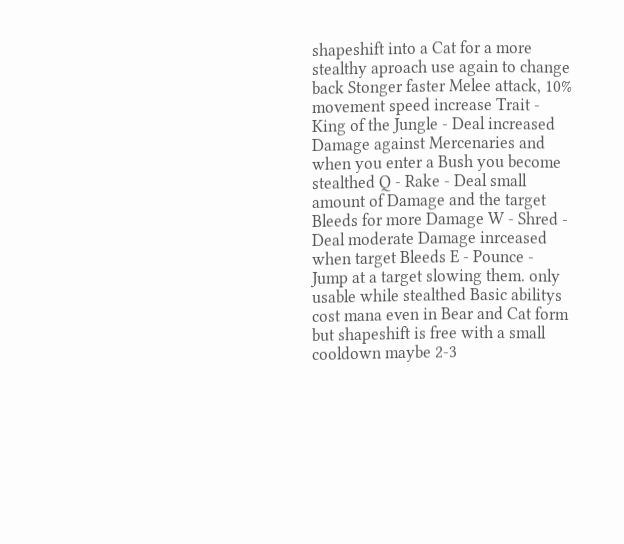shapeshift into a Cat for a more stealthy aproach use again to change back Stonger faster Melee attack, 10% movement speed increase Trait - King of the Jungle - Deal increased Damage against Mercenaries and when you enter a Bush you become stealthed Q - Rake - Deal small amount of Damage and the target Bleeds for more Damage W - Shred - Deal moderate Damage inrceased when target Bleeds E - Pounce - Jump at a target slowing them. only usable while stealthed Basic abilitys cost mana even in Bear and Cat form but shapeshift is free with a small cooldown maybe 2-3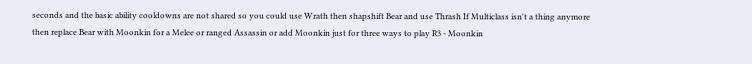seconds and the basic ability cooldowns are not shared so you could use Wrath then shapshift Bear and use Thrash If Multiclass isn't a thing anymore then replace Bear with Moonkin for a Melee or ranged Assassin or add Moonkin just for three ways to play R3 - Moonkin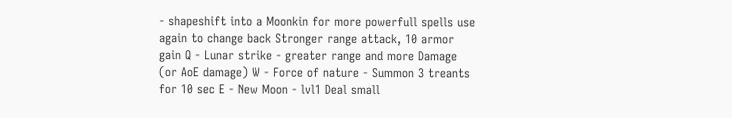- shapeshift into a Moonkin for more powerfull spells use again to change back Stronger range attack, 10 armor gain Q - Lunar strike - greater range and more Damage (or AoE damage) W - Force of nature - Summon 3 treants for 10 sec E - New Moon - lvl1 Deal small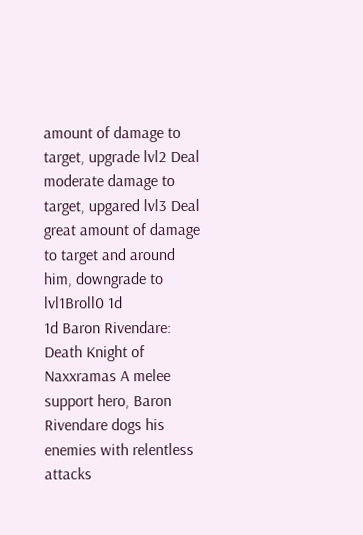amount of damage to target, upgrade lvl2 Deal moderate damage to target, upgared lvl3 Deal great amount of damage to target and around him, downgrade to lvl1Broll0 1d
1d Baron Rivendare: Death Knight of Naxxramas A melee support hero, Baron Rivendare dogs his enemies with relentless attacks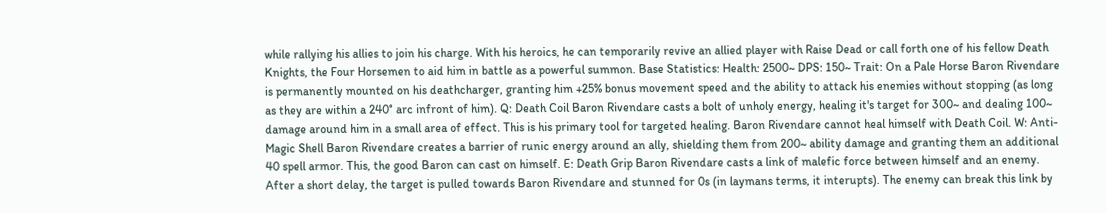while rallying his allies to join his charge. With his heroics, he can temporarily revive an allied player with Raise Dead or call forth one of his fellow Death Knights, the Four Horsemen to aid him in battle as a powerful summon. Base Statistics: Health: 2500~ DPS: 150~ Trait: On a Pale Horse Baron Rivendare is permanently mounted on his deathcharger, granting him +25% bonus movement speed and the ability to attack his enemies without stopping (as long as they are within a 240° arc infront of him). Q: Death Coil Baron Rivendare casts a bolt of unholy energy, healing it's target for 300~ and dealing 100~ damage around him in a small area of effect. This is his primary tool for targeted healing. Baron Rivendare cannot heal himself with Death Coil. W: Anti-Magic Shell Baron Rivendare creates a barrier of runic energy around an ally, shielding them from 200~ ability damage and granting them an additional 40 spell armor. This, the good Baron can cast on himself. E: Death Grip Baron Rivendare casts a link of malefic force between himself and an enemy. After a short delay, the target is pulled towards Baron Rivendare and stunned for 0s (in laymans terms, it interupts). The enemy can break this link by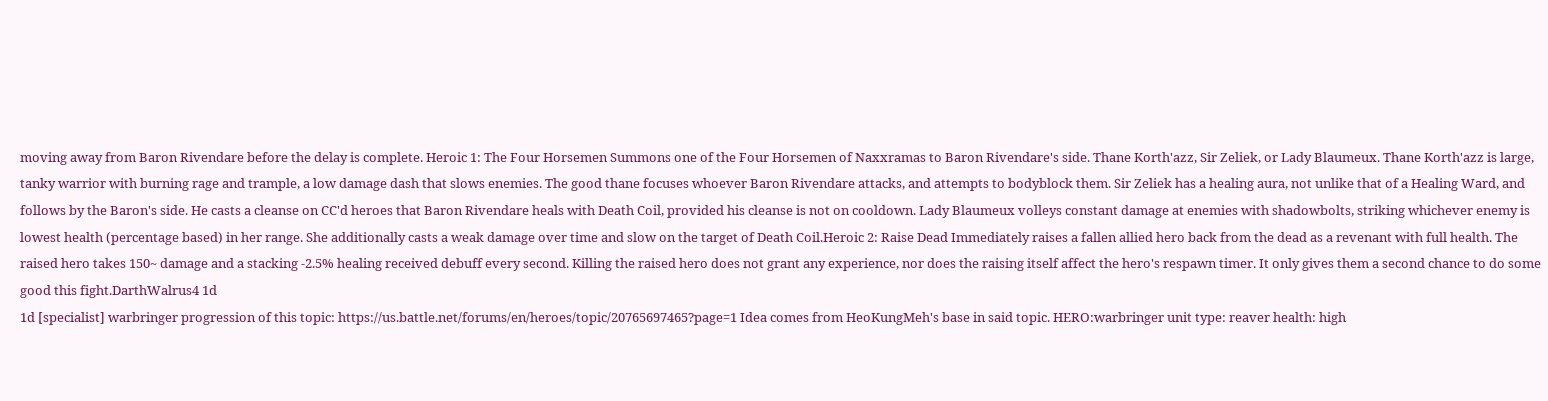moving away from Baron Rivendare before the delay is complete. Heroic 1: The Four Horsemen Summons one of the Four Horsemen of Naxxramas to Baron Rivendare's side. Thane Korth'azz, Sir Zeliek, or Lady Blaumeux. Thane Korth'azz is large, tanky warrior with burning rage and trample, a low damage dash that slows enemies. The good thane focuses whoever Baron Rivendare attacks, and attempts to bodyblock them. Sir Zeliek has a healing aura, not unlike that of a Healing Ward, and follows by the Baron's side. He casts a cleanse on CC'd heroes that Baron Rivendare heals with Death Coil, provided his cleanse is not on cooldown. Lady Blaumeux volleys constant damage at enemies with shadowbolts, striking whichever enemy is lowest health (percentage based) in her range. She additionally casts a weak damage over time and slow on the target of Death Coil.Heroic 2: Raise Dead Immediately raises a fallen allied hero back from the dead as a revenant with full health. The raised hero takes 150~ damage and a stacking -2.5% healing received debuff every second. Killing the raised hero does not grant any experience, nor does the raising itself affect the hero's respawn timer. It only gives them a second chance to do some good this fight.DarthWalrus4 1d
1d [specialist] warbringer progression of this topic: https://us.battle.net/forums/en/heroes/topic/20765697465?page=1 Idea comes from HeoKungMeh's base in said topic. HERO:warbringer unit type: reaver health: high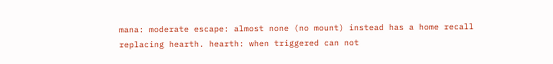mana: moderate escape: almost none (no mount) instead has a home recall replacing hearth. hearth: when triggered can not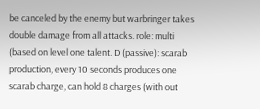be canceled by the enemy but warbringer takes double damage from all attacks. role: multi (based on level one talent. D (passive): scarab production, every 10 seconds produces one scarab charge, can hold 8 charges (with out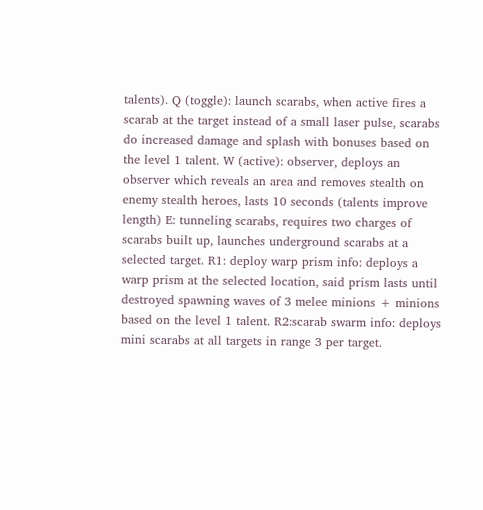talents). Q (toggle): launch scarabs, when active fires a scarab at the target instead of a small laser pulse, scarabs do increased damage and splash with bonuses based on the level 1 talent. W (active): observer, deploys an observer which reveals an area and removes stealth on enemy stealth heroes, lasts 10 seconds (talents improve length) E: tunneling scarabs, requires two charges of scarabs built up, launches underground scarabs at a selected target. R1: deploy warp prism info: deploys a warp prism at the selected location, said prism lasts until destroyed spawning waves of 3 melee minions + minions based on the level 1 talent. R2:scarab swarm info: deploys mini scarabs at all targets in range 3 per target.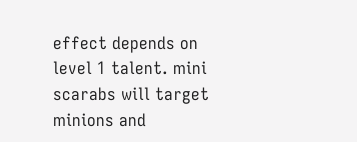effect depends on level 1 talent. mini scarabs will target minions and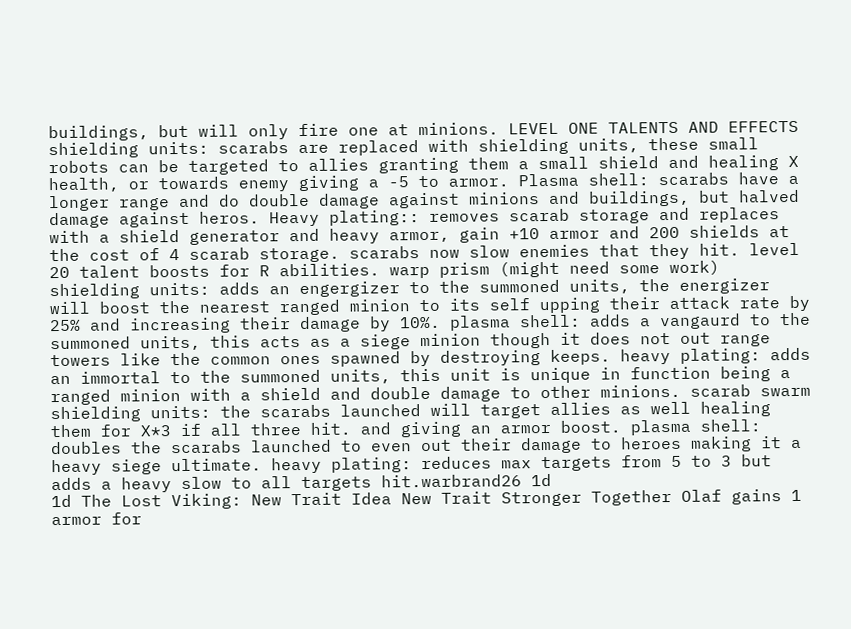buildings, but will only fire one at minions. LEVEL ONE TALENTS AND EFFECTS shielding units: scarabs are replaced with shielding units, these small robots can be targeted to allies granting them a small shield and healing X health, or towards enemy giving a -5 to armor. Plasma shell: scarabs have a longer range and do double damage against minions and buildings, but halved damage against heros. Heavy plating:: removes scarab storage and replaces with a shield generator and heavy armor, gain +10 armor and 200 shields at the cost of 4 scarab storage. scarabs now slow enemies that they hit. level 20 talent boosts for R abilities. warp prism (might need some work) shielding units: adds an engergizer to the summoned units, the energizer will boost the nearest ranged minion to its self upping their attack rate by 25% and increasing their damage by 10%. plasma shell: adds a vangaurd to the summoned units, this acts as a siege minion though it does not out range towers like the common ones spawned by destroying keeps. heavy plating: adds an immortal to the summoned units, this unit is unique in function being a ranged minion with a shield and double damage to other minions. scarab swarm shielding units: the scarabs launched will target allies as well healing them for X*3 if all three hit. and giving an armor boost. plasma shell: doubles the scarabs launched to even out their damage to heroes making it a heavy siege ultimate. heavy plating: reduces max targets from 5 to 3 but adds a heavy slow to all targets hit.warbrand26 1d
1d The Lost Viking: New Trait Idea New Trait Stronger Together Olaf gains 1 armor for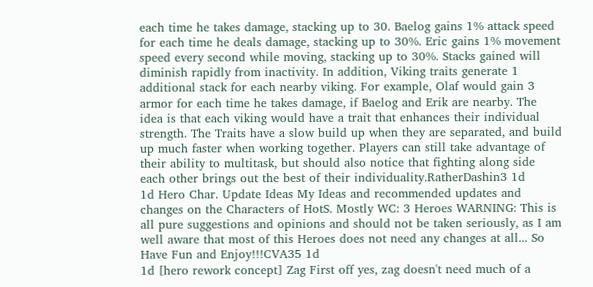each time he takes damage, stacking up to 30. Baelog gains 1% attack speed for each time he deals damage, stacking up to 30%. Eric gains 1% movement speed every second while moving, stacking up to 30%. Stacks gained will diminish rapidly from inactivity. In addition, Viking traits generate 1 additional stack for each nearby viking. For example, Olaf would gain 3 armor for each time he takes damage, if Baelog and Erik are nearby. The idea is that each viking would have a trait that enhances their individual strength. The Traits have a slow build up when they are separated, and build up much faster when working together. Players can still take advantage of their ability to multitask, but should also notice that fighting along side each other brings out the best of their individuality.RatherDashin3 1d
1d Hero Char. Update Ideas My Ideas and recommended updates and changes on the Characters of HotS. Mostly WC: 3 Heroes WARNING: This is all pure suggestions and opinions and should not be taken seriously, as I am well aware that most of this Heroes does not need any changes at all... So Have Fun and Enjoy!!!CVA35 1d
1d [hero rework concept] Zag First off yes, zag doesn't need much of a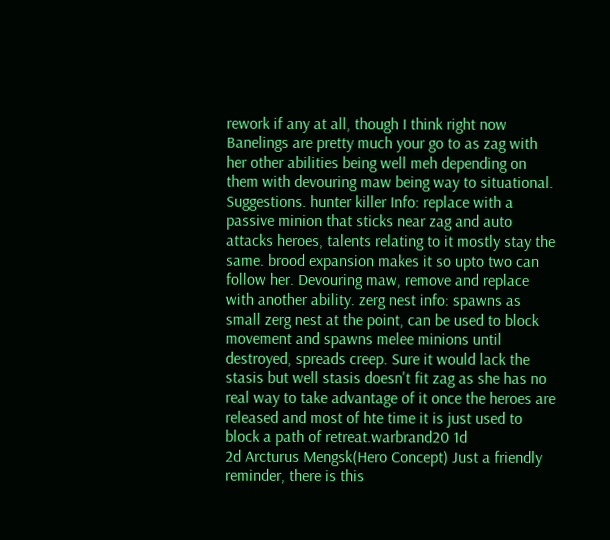rework if any at all, though I think right now Banelings are pretty much your go to as zag with her other abilities being well meh depending on them with devouring maw being way to situational. Suggestions. hunter killer Info: replace with a passive minion that sticks near zag and auto attacks heroes, talents relating to it mostly stay the same. brood expansion makes it so upto two can follow her. Devouring maw, remove and replace with another ability. zerg nest info: spawns as small zerg nest at the point, can be used to block movement and spawns melee minions until destroyed, spreads creep. Sure it would lack the stasis but well stasis doesn't fit zag as she has no real way to take advantage of it once the heroes are released and most of hte time it is just used to block a path of retreat.warbrand20 1d
2d Arcturus Mengsk(Hero Concept) Just a friendly reminder, there is this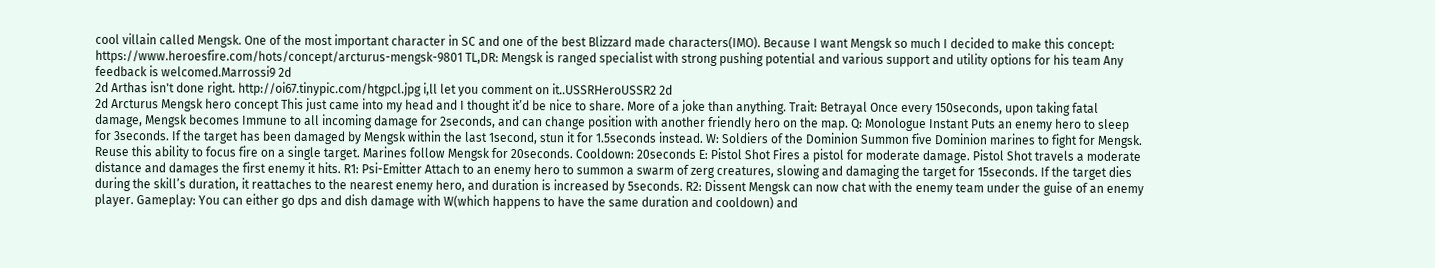cool villain called Mengsk. One of the most important character in SC and one of the best Blizzard made characters(IMO). Because I want Mengsk so much I decided to make this concept: https://www.heroesfire.com/hots/concept/arcturus-mengsk-9801 TL,DR: Mengsk is ranged specialist with strong pushing potential and various support and utility options for his team Any feedback is welcomed.Marrossi9 2d
2d Arthas isn't done right. http://oi67.tinypic.com/htgpcl.jpg i,ll let you comment on it..USSRHeroUSSR2 2d
2d Arcturus Mengsk hero concept This just came into my head and I thought it’d be nice to share. More of a joke than anything. Trait: Betrayal Once every 150seconds, upon taking fatal damage, Mengsk becomes Immune to all incoming damage for 2seconds, and can change position with another friendly hero on the map. Q: Monologue Instant Puts an enemy hero to sleep for 3seconds. If the target has been damaged by Mengsk within the last 1second, stun it for 1.5seconds instead. W: Soldiers of the Dominion Summon five Dominion marines to fight for Mengsk. Reuse this ability to focus fire on a single target. Marines follow Mengsk for 20seconds. Cooldown: 20seconds E: Pistol Shot Fires a pistol for moderate damage. Pistol Shot travels a moderate distance and damages the first enemy it hits. R1: Psi-Emitter Attach to an enemy hero to summon a swarm of zerg creatures, slowing and damaging the target for 15seconds. If the target dies during the skill’s duration, it reattaches to the nearest enemy hero, and duration is increased by 5seconds. R2: Dissent Mengsk can now chat with the enemy team under the guise of an enemy player. Gameplay: You can either go dps and dish damage with W(which happens to have the same duration and cooldown) and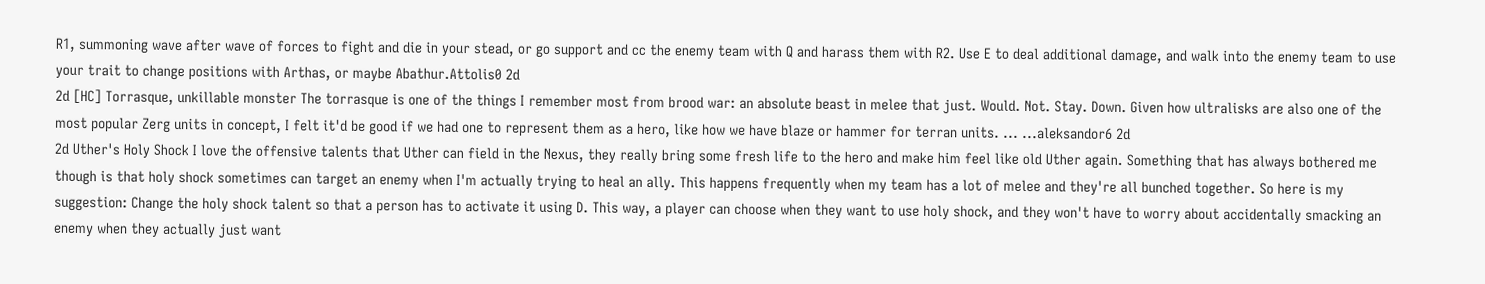R1, summoning wave after wave of forces to fight and die in your stead, or go support and cc the enemy team with Q and harass them with R2. Use E to deal additional damage, and walk into the enemy team to use your trait to change positions with Arthas, or maybe Abathur.Attolis0 2d
2d [HC] Torrasque, unkillable monster The torrasque is one of the things I remember most from brood war: an absolute beast in melee that just. Would. Not. Stay. Down. Given how ultralisks are also one of the most popular Zerg units in concept, I felt it'd be good if we had one to represent them as a hero, like how we have blaze or hammer for terran units. ... ...aleksandor6 2d
2d Uther's Holy Shock I love the offensive talents that Uther can field in the Nexus, they really bring some fresh life to the hero and make him feel like old Uther again. Something that has always bothered me though is that holy shock sometimes can target an enemy when I'm actually trying to heal an ally. This happens frequently when my team has a lot of melee and they're all bunched together. So here is my suggestion: Change the holy shock talent so that a person has to activate it using D. This way, a player can choose when they want to use holy shock, and they won't have to worry about accidentally smacking an enemy when they actually just want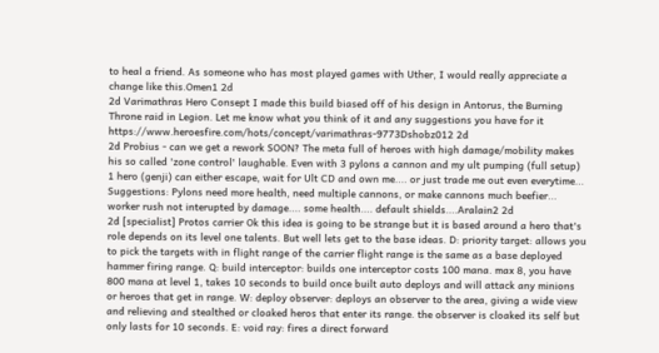to heal a friend. As someone who has most played games with Uther, I would really appreciate a change like this.Omen1 2d
2d Varimathras Hero Consept I made this build biased off of his design in Antorus, the Burning Throne raid in Legion. Let me know what you think of it and any suggestions you have for it https://www.heroesfire.com/hots/concept/varimathras-9773Dshobz012 2d
2d Probius - can we get a rework SOON? The meta full of heroes with high damage/mobility makes his so called 'zone control' laughable. Even with 3 pylons a cannon and my ult pumping (full setup) 1 hero (genji) can either escape, wait for Ult CD and own me.... or just trade me out even everytime... Suggestions: Pylons need more health, need multiple cannons, or make cannons much beefier... worker rush not interupted by damage.... some health.... default shields....Aralain2 2d
2d [specialist] Protos carrier Ok this idea is going to be strange but it is based around a hero that's role depends on its level one talents. But well lets get to the base ideas. D: priority target: allows you to pick the targets with in flight range of the carrier flight range is the same as a base deployed hammer firing range. Q: build interceptor: builds one interceptor costs 100 mana. max 8, you have 800 mana at level 1, takes 10 seconds to build once built auto deploys and will attack any minions or heroes that get in range. W: deploy observer: deploys an observer to the area, giving a wide view and relieving and stealthed or cloaked heros that enter its range. the observer is cloaked its self but only lasts for 10 seconds. E: void ray: fires a direct forward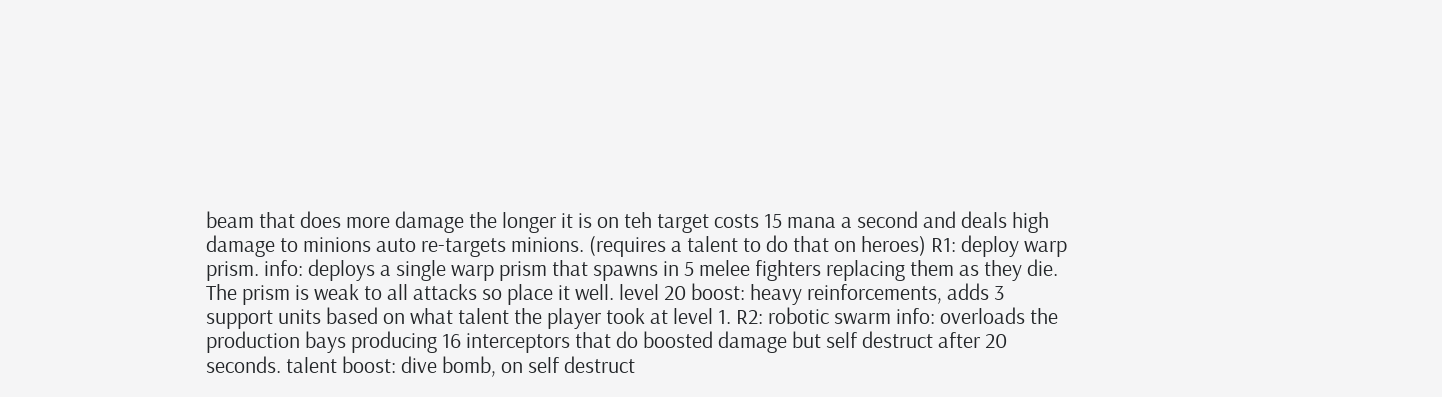beam that does more damage the longer it is on teh target costs 15 mana a second and deals high damage to minions auto re-targets minions. (requires a talent to do that on heroes) R1: deploy warp prism. info: deploys a single warp prism that spawns in 5 melee fighters replacing them as they die. The prism is weak to all attacks so place it well. level 20 boost: heavy reinforcements, adds 3 support units based on what talent the player took at level 1. R2: robotic swarm info: overloads the production bays producing 16 interceptors that do boosted damage but self destruct after 20 seconds. talent boost: dive bomb, on self destruct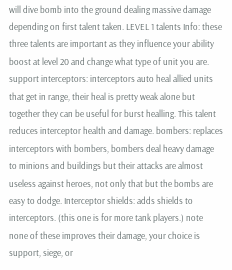will dive bomb into the ground dealing massive damage depending on first talent taken. LEVEL 1 talents Info: these three talents are important as they influence your ability boost at level 20 and change what type of unit you are. support interceptors: interceptors auto heal allied units that get in range, their heal is pretty weak alone but together they can be useful for burst healling. This talent reduces interceptor health and damage. bombers: replaces interceptors with bombers, bombers deal heavy damage to minions and buildings but their attacks are almost useless against heroes, not only that but the bombs are easy to dodge. Interceptor shields: adds shields to interceptors. (this one is for more tank players.) note none of these improves their damage, your choice is support, siege, or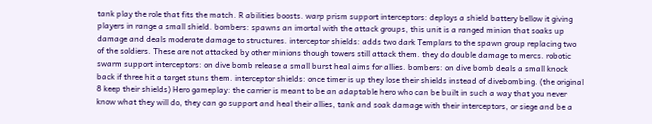tank play the role that fits the match. R abilities boosts. warp prism support interceptors: deploys a shield battery bellow it giving players in range a small shield. bombers: spawns an imortal with the attack groups, this unit is a ranged minion that soaks up damage and deals moderate damage to structures. interceptor shields: adds two dark Templars to the spawn group replacing two of the soldiers. These are not attacked by other minions though towers still attack them. they do double damage to mercs. robotic swarm support interceptors: on dive bomb release a small burst heal aims for allies. bombers: on dive bomb deals a small knock back if three hit a target stuns them. interceptor shields: once timer is up they lose their shields instead of divebombing. (the original 8 keep their shields) Hero gameplay: the carrier is meant to be an adaptable hero who can be built in such a way that you never know what they will do, they can go support and heal their allies, tank and soak damage with their interceptors, or siege and be a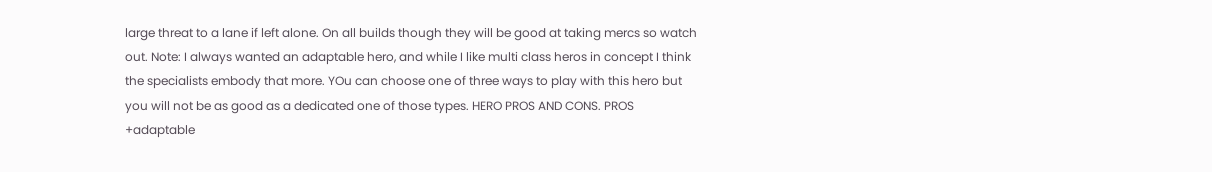large threat to a lane if left alone. On all builds though they will be good at taking mercs so watch out. Note: I always wanted an adaptable hero, and while I like multi class heros in concept I think the specialists embody that more. YOu can choose one of three ways to play with this hero but you will not be as good as a dedicated one of those types. HERO PROS AND CONS. PROS +adaptable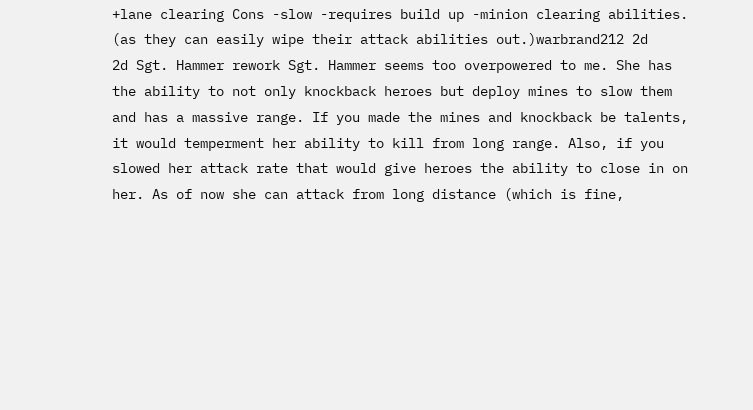+lane clearing Cons -slow -requires build up -minion clearing abilities. (as they can easily wipe their attack abilities out.)warbrand212 2d
2d Sgt. Hammer rework Sgt. Hammer seems too overpowered to me. She has the ability to not only knockback heroes but deploy mines to slow them and has a massive range. If you made the mines and knockback be talents, it would temperment her ability to kill from long range. Also, if you slowed her attack rate that would give heroes the ability to close in on her. As of now she can attack from long distance (which is fine,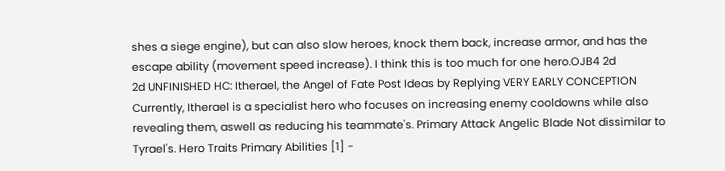shes a siege engine), but can also slow heroes, knock them back, increase armor, and has the escape ability (movement speed increase). I think this is too much for one hero.OJB4 2d
2d UNFINISHED HC: Itherael, the Angel of Fate Post Ideas by Replying VERY EARLY CONCEPTION Currently, Itherael is a specialist hero who focuses on increasing enemy cooldowns while also revealing them, aswell as reducing his teammate's. Primary Attack Angelic Blade Not dissimilar to Tyrael's. Hero Traits Primary Abilities [1] -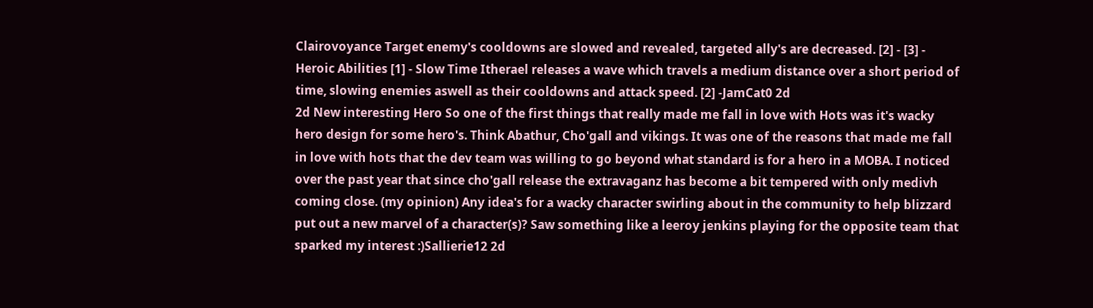Clairovoyance Target enemy's cooldowns are slowed and revealed, targeted ally's are decreased. [2] - [3] - Heroic Abilities [1] - Slow Time Itherael releases a wave which travels a medium distance over a short period of time, slowing enemies aswell as their cooldowns and attack speed. [2] -JamCat0 2d
2d New interesting Hero So one of the first things that really made me fall in love with Hots was it's wacky hero design for some hero's. Think Abathur, Cho'gall and vikings. It was one of the reasons that made me fall in love with hots that the dev team was willing to go beyond what standard is for a hero in a MOBA. I noticed over the past year that since cho'gall release the extravaganz has become a bit tempered with only medivh coming close. (my opinion) Any idea's for a wacky character swirling about in the community to help blizzard put out a new marvel of a character(s)? Saw something like a leeroy jenkins playing for the opposite team that sparked my interest :)Sallierie12 2d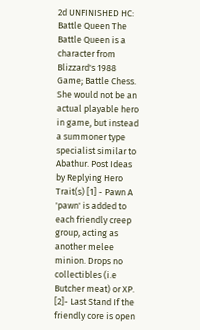2d UNFINISHED HC: Battle Queen The Battle Queen is a character from Blizzard's 1988 Game; Battle Chess. She would not be an actual playable hero in game, but instead a summoner type specialist similar to Abathur. Post Ideas by Replying Hero Trait(s) [1] - Pawn A 'pawn' is added to each friendly creep group, acting as another melee minion. Drops no collectibles (i.e Butcher meat) or XP. [2]- Last Stand If the friendly core is open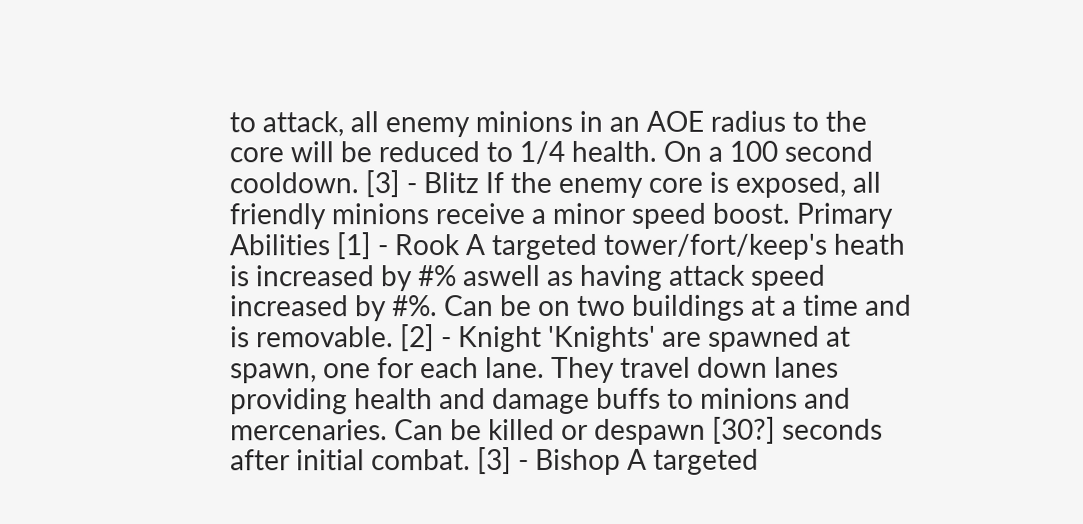to attack, all enemy minions in an AOE radius to the core will be reduced to 1/4 health. On a 100 second cooldown. [3] - Blitz If the enemy core is exposed, all friendly minions receive a minor speed boost. Primary Abilities [1] - Rook A targeted tower/fort/keep's heath is increased by #% aswell as having attack speed increased by #%. Can be on two buildings at a time and is removable. [2] - Knight 'Knights' are spawned at spawn, one for each lane. They travel down lanes providing health and damage buffs to minions and mercenaries. Can be killed or despawn [30?] seconds after initial combat. [3] - Bishop A targeted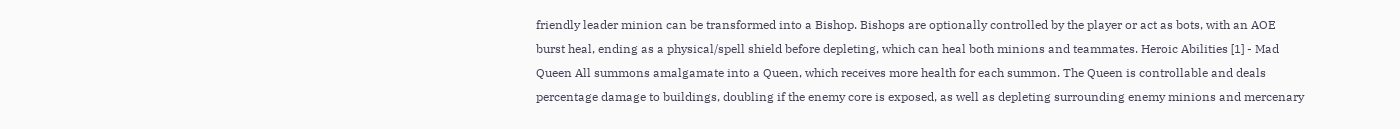friendly leader minion can be transformed into a Bishop. Bishops are optionally controlled by the player or act as bots, with an AOE burst heal, ending as a physical/spell shield before depleting, which can heal both minions and teammates. Heroic Abilities [1] - Mad Queen All summons amalgamate into a Queen, which receives more health for each summon. The Queen is controllable and deals percentage damage to buildings, doubling if the enemy core is exposed, as well as depleting surrounding enemy minions and mercenary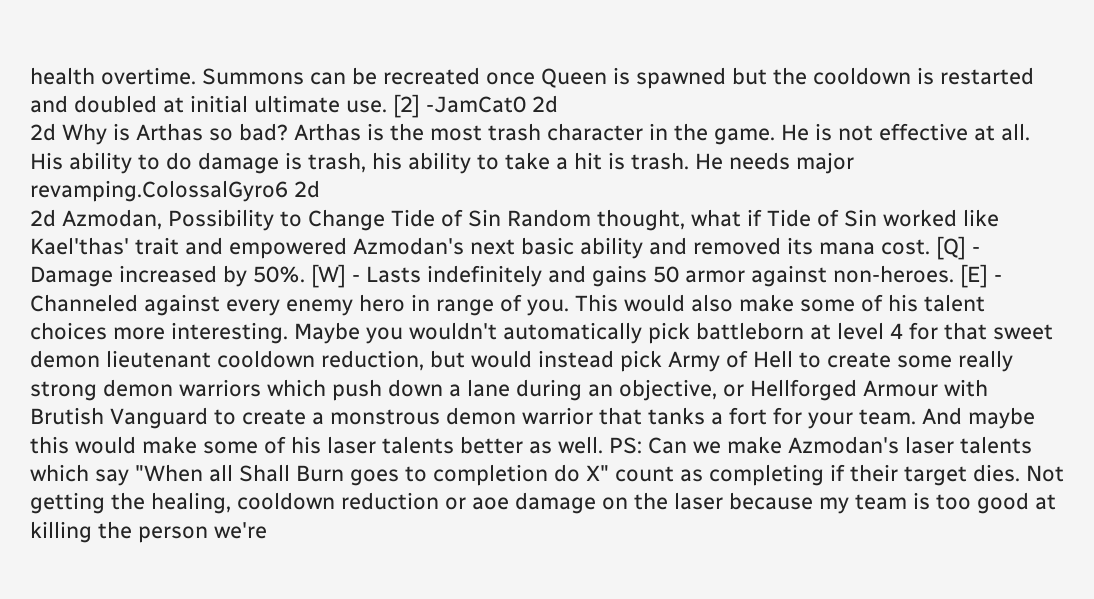health overtime. Summons can be recreated once Queen is spawned but the cooldown is restarted and doubled at initial ultimate use. [2] -JamCat0 2d
2d Why is Arthas so bad? Arthas is the most trash character in the game. He is not effective at all. His ability to do damage is trash, his ability to take a hit is trash. He needs major revamping.ColossalGyro6 2d
2d Azmodan, Possibility to Change Tide of Sin Random thought, what if Tide of Sin worked like Kael'thas' trait and empowered Azmodan's next basic ability and removed its mana cost. [Q] - Damage increased by 50%. [W] - Lasts indefinitely and gains 50 armor against non-heroes. [E] - Channeled against every enemy hero in range of you. This would also make some of his talent choices more interesting. Maybe you wouldn't automatically pick battleborn at level 4 for that sweet demon lieutenant cooldown reduction, but would instead pick Army of Hell to create some really strong demon warriors which push down a lane during an objective, or Hellforged Armour with Brutish Vanguard to create a monstrous demon warrior that tanks a fort for your team. And maybe this would make some of his laser talents better as well. PS: Can we make Azmodan's laser talents which say "When all Shall Burn goes to completion do X" count as completing if their target dies. Not getting the healing, cooldown reduction or aoe damage on the laser because my team is too good at killing the person we're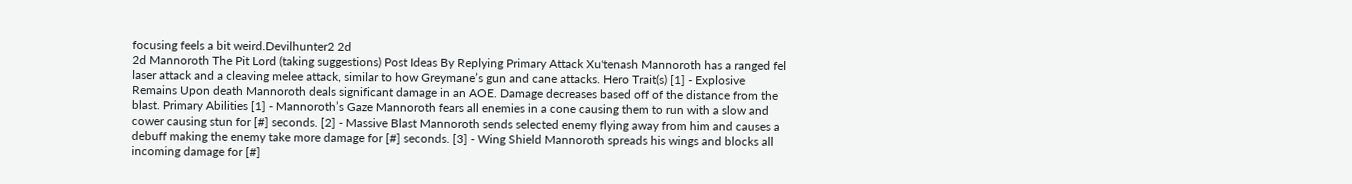focusing feels a bit weird.Devilhunter2 2d
2d Mannoroth The Pit Lord (taking suggestions) Post Ideas By Replying Primary Attack Xu'tenash Mannoroth has a ranged fel laser attack and a cleaving melee attack, similar to how Greymane’s gun and cane attacks. Hero Trait(s) [1] - Explosive Remains Upon death Mannoroth deals significant damage in an AOE. Damage decreases based off of the distance from the blast. Primary Abilities [1] - Mannoroth’s Gaze Mannoroth fears all enemies in a cone causing them to run with a slow and cower causing stun for [#] seconds. [2] - Massive Blast Mannoroth sends selected enemy flying away from him and causes a debuff making the enemy take more damage for [#] seconds. [3] - Wing Shield Mannoroth spreads his wings and blocks all incoming damage for [#]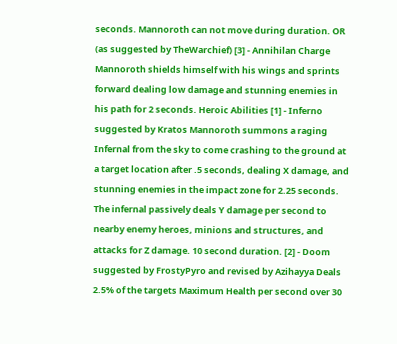seconds. Mannoroth can not move during duration. OR (as suggested by TheWarchief) [3] - Annihilan Charge Mannoroth shields himself with his wings and sprints forward dealing low damage and stunning enemies in his path for 2 seconds. Heroic Abilities [1] - Inferno suggested by Kratos Mannoroth summons a raging Infernal from the sky to come crashing to the ground at a target location after .5 seconds, dealing X damage, and stunning enemies in the impact zone for 2.25 seconds. The infernal passively deals Y damage per second to nearby enemy heroes, minions and structures, and attacks for Z damage. 10 second duration. [2] - Doom suggested by FrostyPyro and revised by Azihayya Deals 2.5% of the targets Maximum Health per second over 30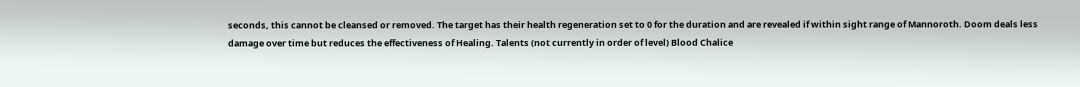seconds, this cannot be cleansed or removed. The target has their health regeneration set to 0 for the duration and are revealed if within sight range of Mannoroth. Doom deals less damage over time but reduces the effectiveness of Healing. Talents (not currently in order of level) Blood Chalice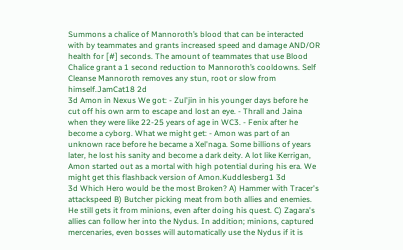Summons a chalice of Mannoroth’s blood that can be interacted with by teammates and grants increased speed and damage AND/OR health for [#] seconds. The amount of teammates that use Blood Chalice grant a 1 second reduction to Mannoroth’s cooldowns. Self Cleanse Mannoroth removes any stun, root or slow from himself.JamCat18 2d
3d Amon in Nexus We got: - Zul'jin in his younger days before he cut off his own arm to escape and lost an eye. - Thrall and Jaina when they were like 22-25 years of age in WC3. - Fenix after he become a cyborg. What we might get: - Amon was part of an unknown race before he became a Xel'naga. Some billions of years later, he lost his sanity and become a dark deity. A lot like Kerrigan, Amon started out as a mortal with high potential during his era. We might get this flashback version of Amon.Kuddlesberg1 3d
3d Which Hero would be the most Broken? A) Hammer with Tracer's attackspeed B) Butcher picking meat from both allies and enemies. He still gets it from minions, even after doing his quest. C) Zagara's allies can follow her into the Nydus. In addition; minions, captured mercenaries, even bosses will automatically use the Nydus if it is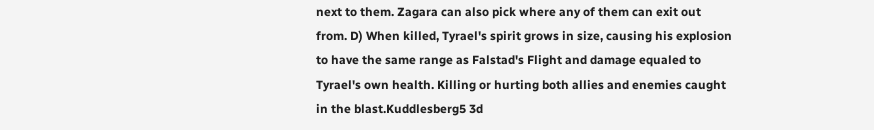next to them. Zagara can also pick where any of them can exit out from. D) When killed, Tyrael's spirit grows in size, causing his explosion to have the same range as Falstad's Flight and damage equaled to Tyrael's own health. Killing or hurting both allies and enemies caught in the blast.Kuddlesberg5 3d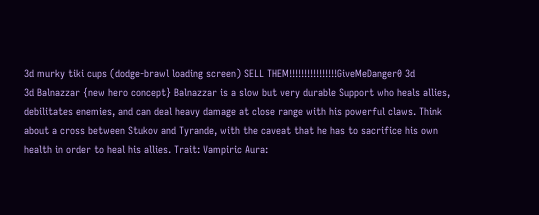3d murky tiki cups (dodge-brawl loading screen) SELL THEM!!!!!!!!!!!!!!!!GiveMeDanger0 3d
3d Balnazzar {new hero concept} Balnazzar is a slow but very durable Support who heals allies, debilitates enemies, and can deal heavy damage at close range with his powerful claws. Think about a cross between Stukov and Tyrande, with the caveat that he has to sacrifice his own health in order to heal his allies. Trait: Vampiric Aura: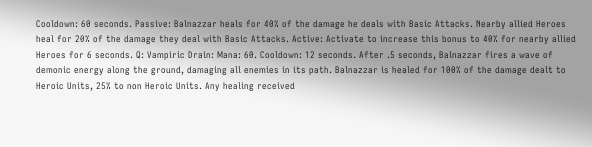Cooldown: 60 seconds. Passive: Balnazzar heals for 40% of the damage he deals with Basic Attacks. Nearby allied Heroes heal for 20% of the damage they deal with Basic Attacks. Active: Activate to increase this bonus to 40% for nearby allied Heroes for 6 seconds. Q: Vampiric Drain: Mana: 60. Cooldown: 12 seconds. After .5 seconds, Balnazzar fires a wave of demonic energy along the ground, damaging all enemies in its path. Balnazzar is healed for 100% of the damage dealt to Heroic Units, 25% to non Heroic Units. Any healing received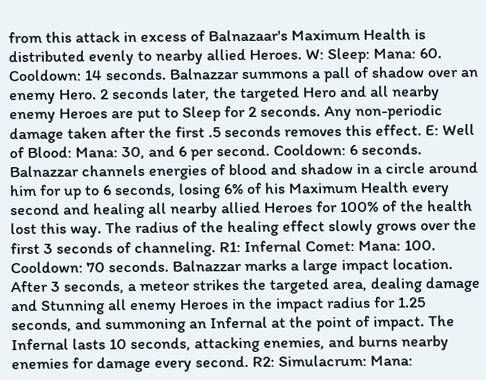from this attack in excess of Balnazaar's Maximum Health is distributed evenly to nearby allied Heroes. W: Sleep: Mana: 60. Cooldown: 14 seconds. Balnazzar summons a pall of shadow over an enemy Hero. 2 seconds later, the targeted Hero and all nearby enemy Heroes are put to Sleep for 2 seconds. Any non-periodic damage taken after the first .5 seconds removes this effect. E: Well of Blood: Mana: 30, and 6 per second. Cooldown: 6 seconds. Balnazzar channels energies of blood and shadow in a circle around him for up to 6 seconds, losing 6% of his Maximum Health every second and healing all nearby allied Heroes for 100% of the health lost this way. The radius of the healing effect slowly grows over the first 3 seconds of channeling. R1: Infernal Comet: Mana: 100. Cooldown: 70 seconds. Balnazzar marks a large impact location. After 3 seconds, a meteor strikes the targeted area, dealing damage and Stunning all enemy Heroes in the impact radius for 1.25 seconds, and summoning an Infernal at the point of impact. The Infernal lasts 10 seconds, attacking enemies, and burns nearby enemies for damage every second. R2: Simulacrum: Mana: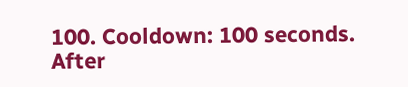100. Cooldown: 100 seconds. After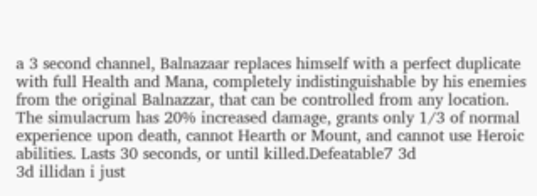a 3 second channel, Balnazaar replaces himself with a perfect duplicate with full Health and Mana, completely indistinguishable by his enemies from the original Balnazzar, that can be controlled from any location. The simulacrum has 20% increased damage, grants only 1/3 of normal experience upon death, cannot Hearth or Mount, and cannot use Heroic abilities. Lasts 30 seconds, or until killed.Defeatable7 3d
3d illidan i just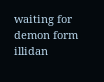waiting for demon form illidan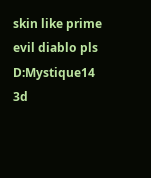skin like prime evil diablo pls D:Mystique14 3d